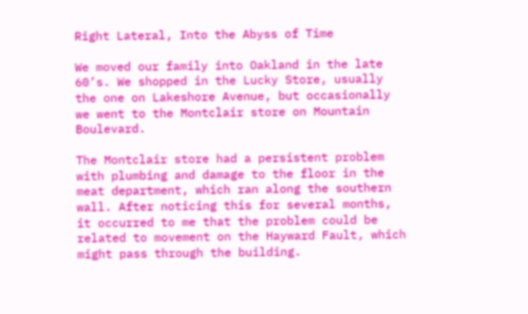Right Lateral, Into the Abyss of Time

We moved our family into Oakland in the late 60’s. We shopped in the Lucky Store, usually the one on Lakeshore Avenue, but occasionally we went to the Montclair store on Mountain Boulevard.

The Montclair store had a persistent problem with plumbing and damage to the floor in the meat department, which ran along the southern wall. After noticing this for several months, it occurred to me that the problem could be related to movement on the Hayward Fault, which might pass through the building.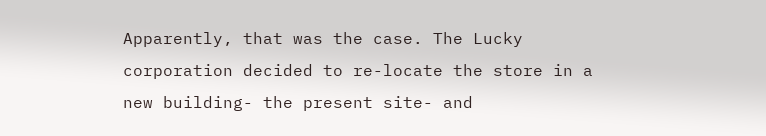Apparently, that was the case. The Lucky corporation decided to re-locate the store in a new building- the present site- and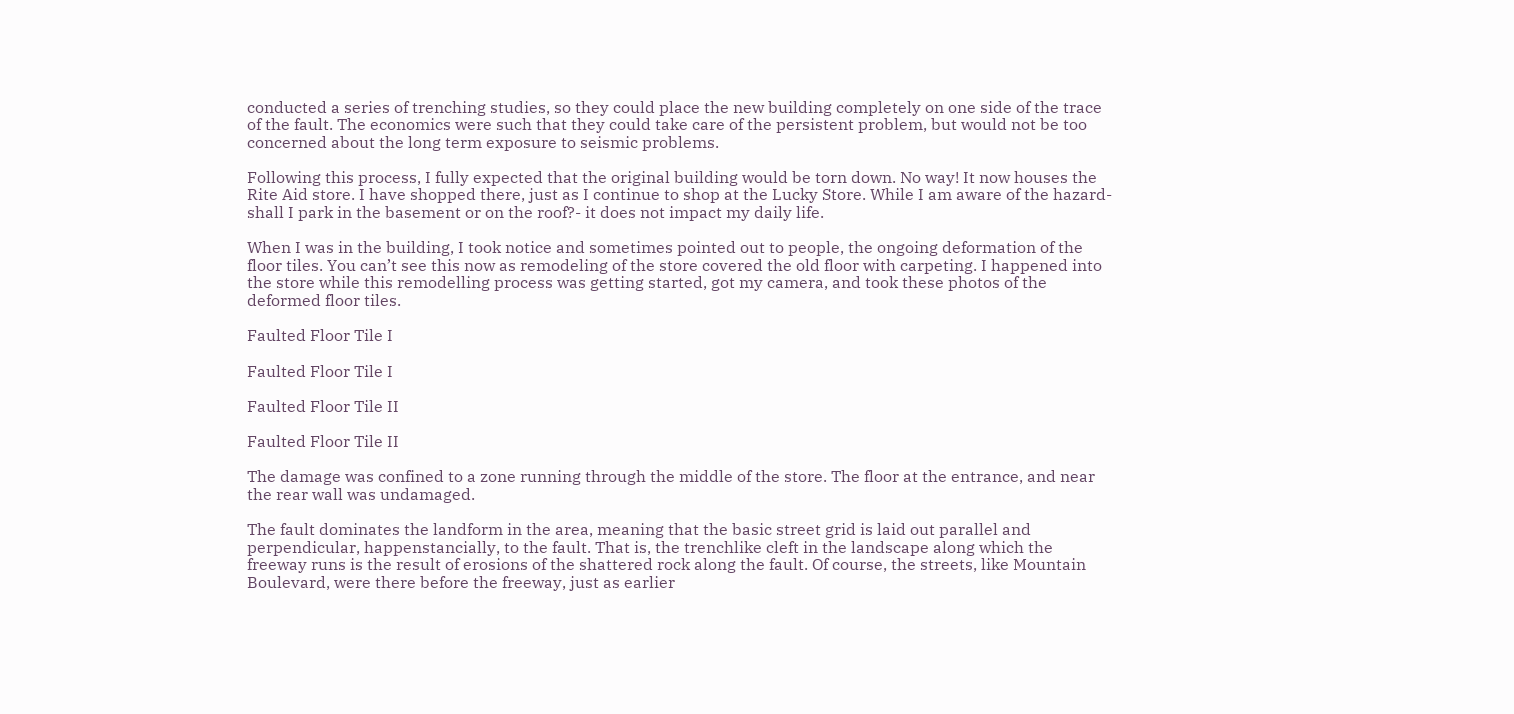conducted a series of trenching studies, so they could place the new building completely on one side of the trace of the fault. The economics were such that they could take care of the persistent problem, but would not be too concerned about the long term exposure to seismic problems.

Following this process, I fully expected that the original building would be torn down. No way! It now houses the Rite Aid store. I have shopped there, just as I continue to shop at the Lucky Store. While I am aware of the hazard-shall I park in the basement or on the roof?- it does not impact my daily life.

When I was in the building, I took notice and sometimes pointed out to people, the ongoing deformation of the floor tiles. You can’t see this now as remodeling of the store covered the old floor with carpeting. I happened into the store while this remodelling process was getting started, got my camera, and took these photos of the deformed floor tiles.

Faulted Floor Tile I

Faulted Floor Tile I

Faulted Floor Tile II

Faulted Floor Tile II

The damage was confined to a zone running through the middle of the store. The floor at the entrance, and near the rear wall was undamaged.

The fault dominates the landform in the area, meaning that the basic street grid is laid out parallel and perpendicular, happenstancially, to the fault. That is, the trenchlike cleft in the landscape along which the freeway runs is the result of erosions of the shattered rock along the fault. Of course, the streets, like Mountain Boulevard, were there before the freeway, just as earlier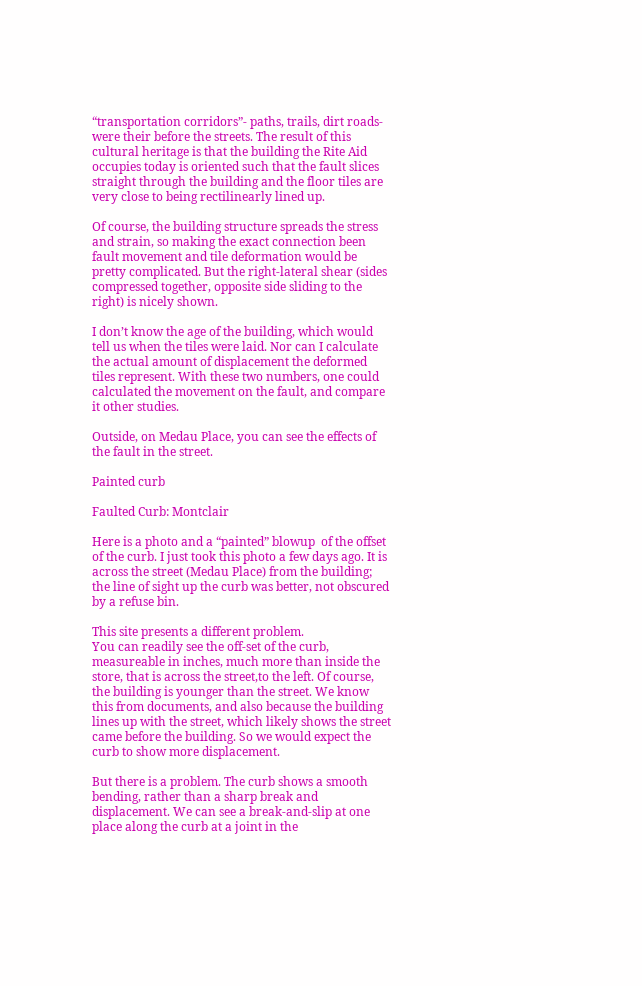“transportation corridors”- paths, trails, dirt roads- were their before the streets. The result of this cultural heritage is that the building the Rite Aid occupies today is oriented such that the fault slices straight through the building and the floor tiles are very close to being rectilinearly lined up.

Of course, the building structure spreads the stress and strain, so making the exact connection been fault movement and tile deformation would be pretty complicated. But the right-lateral shear (sides compressed together, opposite side sliding to the right) is nicely shown.

I don’t know the age of the building, which would tell us when the tiles were laid. Nor can I calculate the actual amount of displacement the deformed tiles represent. With these two numbers, one could calculated the movement on the fault, and compare it other studies.

Outside, on Medau Place, you can see the effects of the fault in the street.

Painted curb

Faulted Curb: Montclair

Here is a photo and a “painted” blowup  of the offset of the curb. I just took this photo a few days ago. It is across the street (Medau Place) from the building; the line of sight up the curb was better, not obscured by a refuse bin.

This site presents a different problem.
You can readily see the off-set of the curb, measureable in inches, much more than inside the store, that is across the street,to the left. Of course, the building is younger than the street. We know this from documents, and also because the building lines up with the street, which likely shows the street came before the building. So we would expect the curb to show more displacement.

But there is a problem. The curb shows a smooth bending, rather than a sharp break and displacement. We can see a break-and-slip at one place along the curb at a joint in the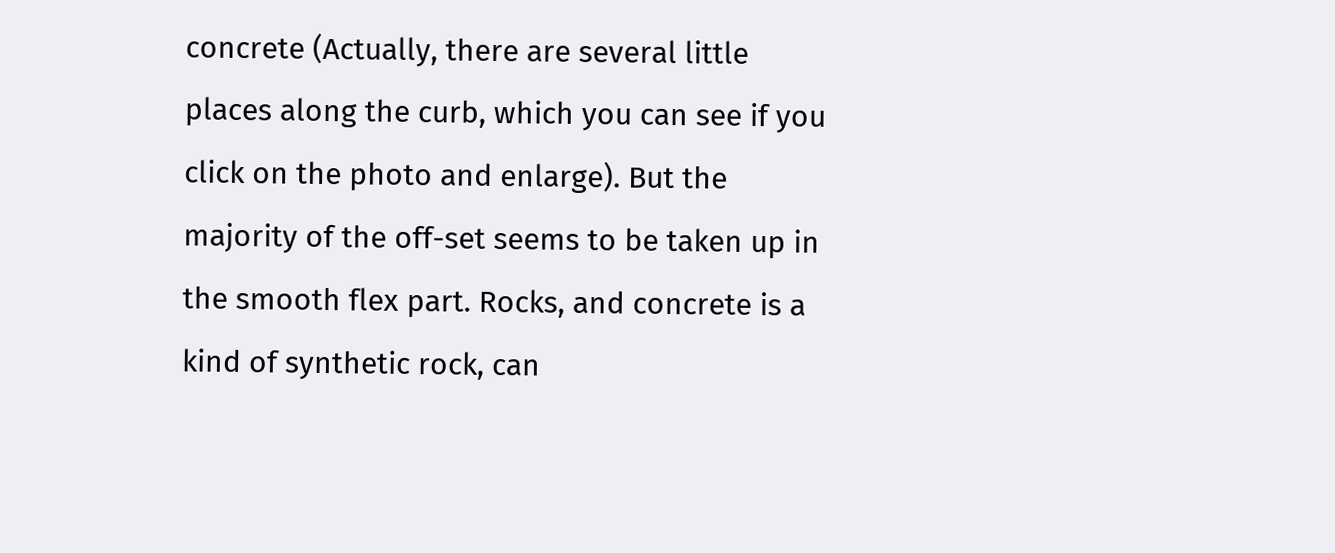concrete (Actually, there are several little places along the curb, which you can see if you click on the photo and enlarge). But the majority of the off-set seems to be taken up in the smooth flex part. Rocks, and concrete is a kind of synthetic rock, can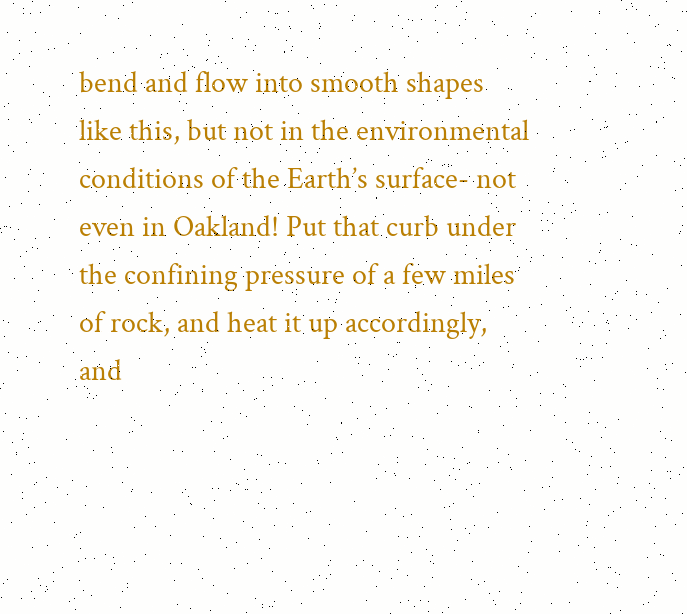bend and flow into smooth shapes like this, but not in the environmental conditions of the Earth’s surface- not even in Oakland! Put that curb under the confining pressure of a few miles of rock, and heat it up accordingly, and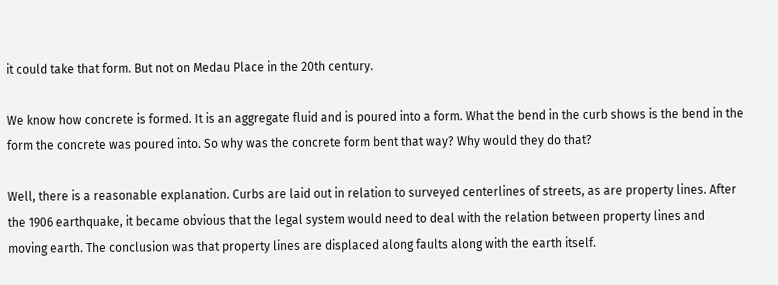it could take that form. But not on Medau Place in the 20th century.

We know how concrete is formed. It is an aggregate fluid and is poured into a form. What the bend in the curb shows is the bend in the form the concrete was poured into. So why was the concrete form bent that way? Why would they do that?

Well, there is a reasonable explanation. Curbs are laid out in relation to surveyed centerlines of streets, as are property lines. After the 1906 earthquake, it became obvious that the legal system would need to deal with the relation between property lines and moving earth. The conclusion was that property lines are displaced along faults along with the earth itself.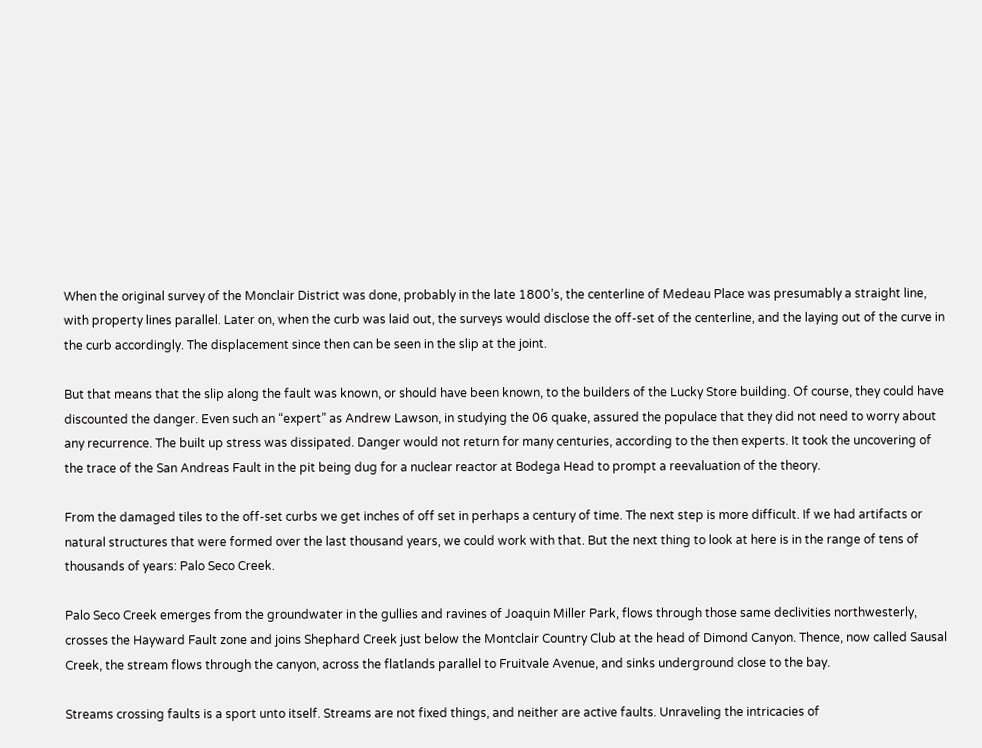When the original survey of the Monclair District was done, probably in the late 1800’s, the centerline of Medeau Place was presumably a straight line, with property lines parallel. Later on, when the curb was laid out, the surveys would disclose the off-set of the centerline, and the laying out of the curve in the curb accordingly. The displacement since then can be seen in the slip at the joint.

But that means that the slip along the fault was known, or should have been known, to the builders of the Lucky Store building. Of course, they could have discounted the danger. Even such an “expert” as Andrew Lawson, in studying the 06 quake, assured the populace that they did not need to worry about any recurrence. The built up stress was dissipated. Danger would not return for many centuries, according to the then experts. It took the uncovering of the trace of the San Andreas Fault in the pit being dug for a nuclear reactor at Bodega Head to prompt a reevaluation of the theory.

From the damaged tiles to the off-set curbs we get inches of off set in perhaps a century of time. The next step is more difficult. If we had artifacts or natural structures that were formed over the last thousand years, we could work with that. But the next thing to look at here is in the range of tens of thousands of years: Palo Seco Creek.

Palo Seco Creek emerges from the groundwater in the gullies and ravines of Joaquin Miller Park, flows through those same declivities northwesterly, crosses the Hayward Fault zone and joins Shephard Creek just below the Montclair Country Club at the head of Dimond Canyon. Thence, now called Sausal Creek, the stream flows through the canyon, across the flatlands parallel to Fruitvale Avenue, and sinks underground close to the bay.

Streams crossing faults is a sport unto itself. Streams are not fixed things, and neither are active faults. Unraveling the intricacies of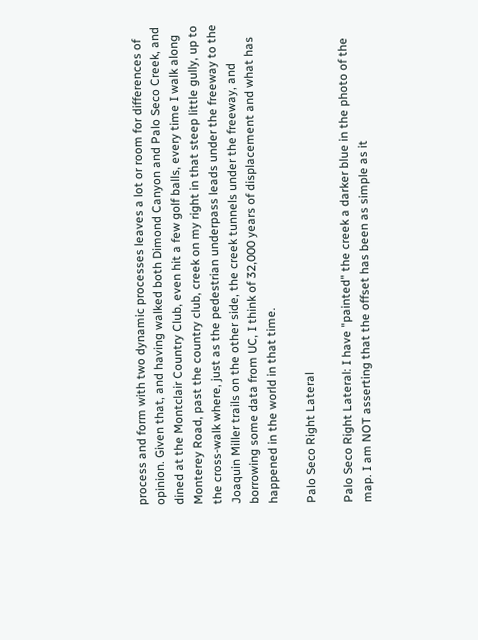process and form with two dynamic processes leaves a lot or room for differences of opinion. Given that, and having walked both Dimond Canyon and Palo Seco Creek, and dined at the Montclair Country Club, even hit a few golf balls, every time I walk along Monterey Road, past the country club, creek on my right in that steep little gully, up to the cross-walk where, just as the pedestrian underpass leads under the freeway to the Joaquin Miller trails on the other side, the creek tunnels under the freeway, and borrowing some data from UC, I think of 32,000 years of displacement and what has happened in the world in that time.

Palo Seco Right Lateral

Palo Seco Right Lateral: I have "painted" the creek a darker blue in the photo of the map. I am NOT asserting that the offset has been as simple as it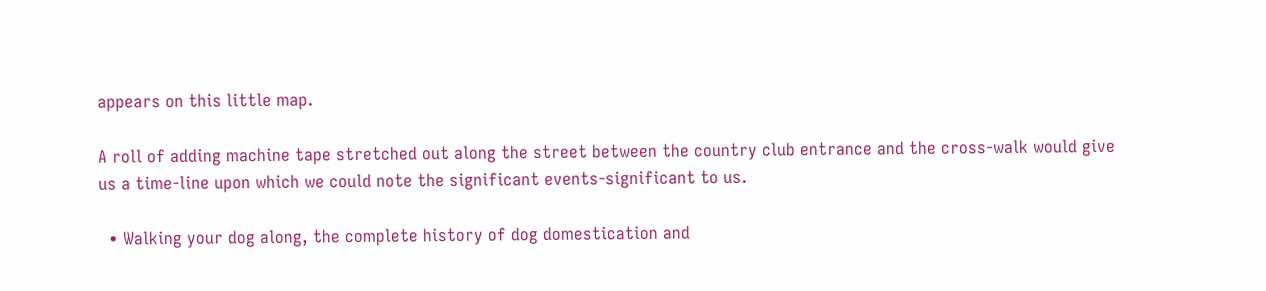appears on this little map.

A roll of adding machine tape stretched out along the street between the country club entrance and the cross-walk would give us a time-line upon which we could note the significant events-significant to us.

  • Walking your dog along, the complete history of dog domestication and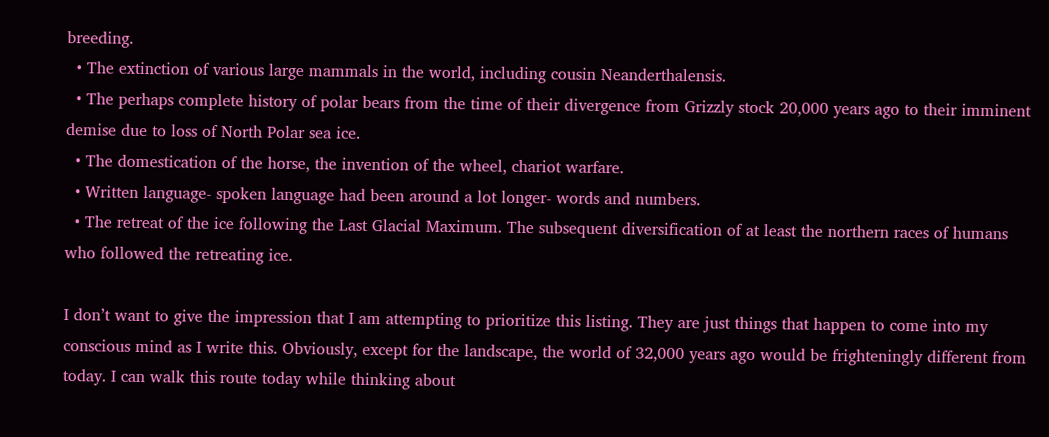breeding.
  • The extinction of various large mammals in the world, including cousin Neanderthalensis.
  • The perhaps complete history of polar bears from the time of their divergence from Grizzly stock 20,000 years ago to their imminent demise due to loss of North Polar sea ice.
  • The domestication of the horse, the invention of the wheel, chariot warfare.
  • Written language- spoken language had been around a lot longer- words and numbers.
  • The retreat of the ice following the Last Glacial Maximum. The subsequent diversification of at least the northern races of humans who followed the retreating ice.

I don’t want to give the impression that I am attempting to prioritize this listing. They are just things that happen to come into my conscious mind as I write this. Obviously, except for the landscape, the world of 32,000 years ago would be frighteningly different from today. I can walk this route today while thinking about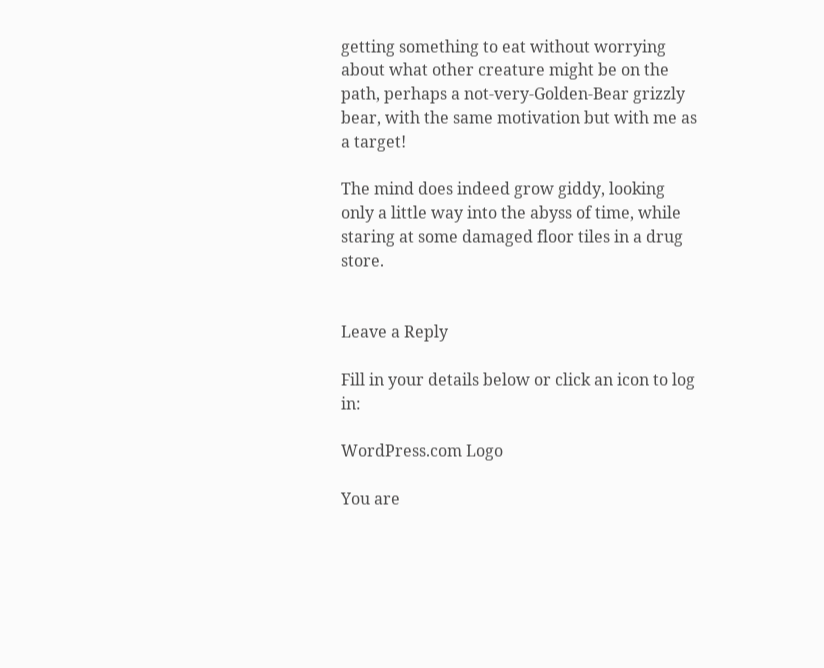getting something to eat without worrying about what other creature might be on the path, perhaps a not-very-Golden-Bear grizzly bear, with the same motivation but with me as a target!

The mind does indeed grow giddy, looking only a little way into the abyss of time, while staring at some damaged floor tiles in a drug store.


Leave a Reply

Fill in your details below or click an icon to log in:

WordPress.com Logo

You are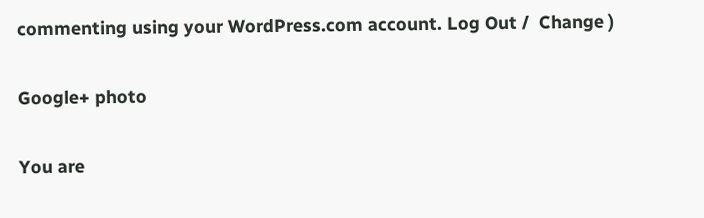commenting using your WordPress.com account. Log Out /  Change )

Google+ photo

You are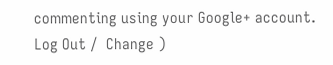commenting using your Google+ account. Log Out /  Change )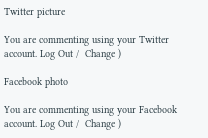Twitter picture

You are commenting using your Twitter account. Log Out /  Change )

Facebook photo

You are commenting using your Facebook account. Log Out /  Change )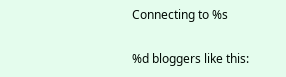Connecting to %s

%d bloggers like this: